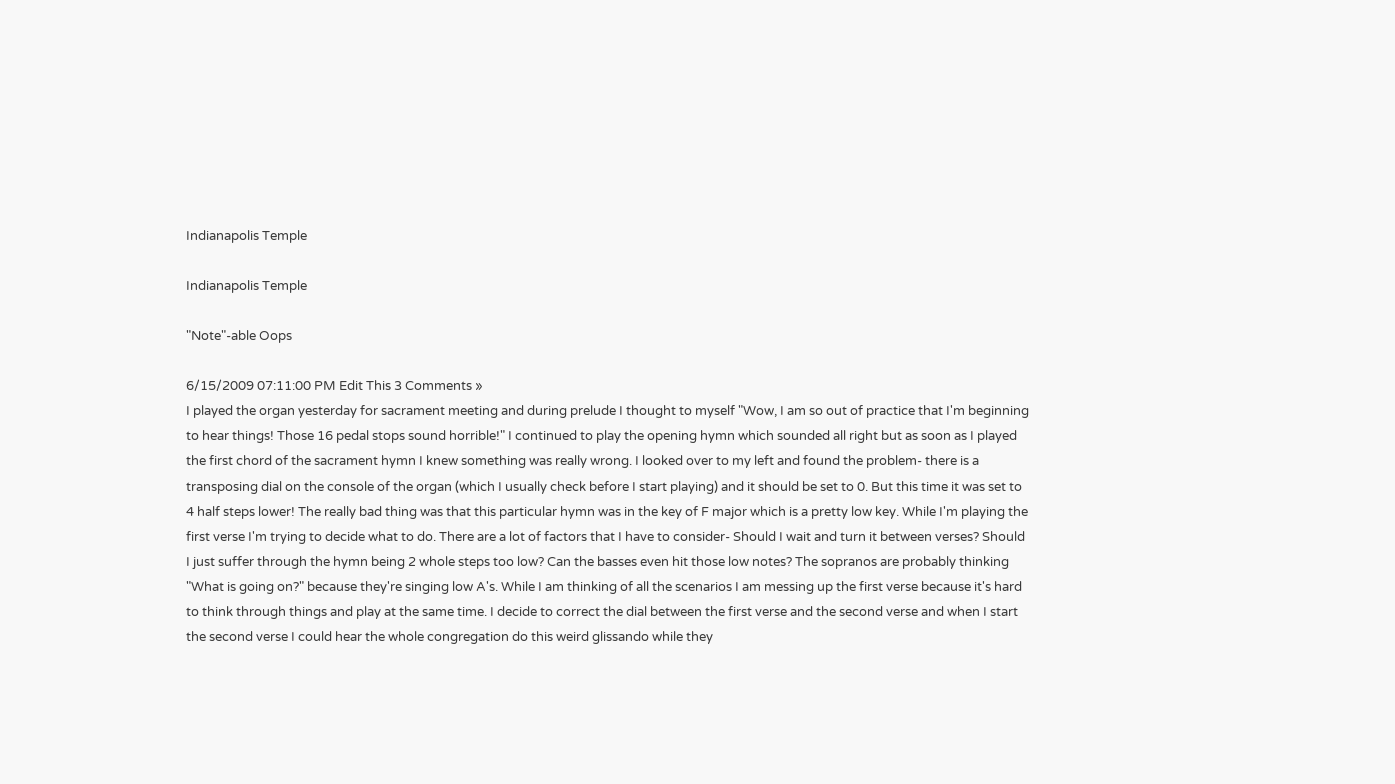Indianapolis Temple

Indianapolis Temple

"Note"-able Oops

6/15/2009 07:11:00 PM Edit This 3 Comments »
I played the organ yesterday for sacrament meeting and during prelude I thought to myself "Wow, I am so out of practice that I'm beginning to hear things! Those 16 pedal stops sound horrible!" I continued to play the opening hymn which sounded all right but as soon as I played the first chord of the sacrament hymn I knew something was really wrong. I looked over to my left and found the problem- there is a transposing dial on the console of the organ (which I usually check before I start playing) and it should be set to 0. But this time it was set to 4 half steps lower! The really bad thing was that this particular hymn was in the key of F major which is a pretty low key. While I'm playing the first verse I'm trying to decide what to do. There are a lot of factors that I have to consider- Should I wait and turn it between verses? Should I just suffer through the hymn being 2 whole steps too low? Can the basses even hit those low notes? The sopranos are probably thinking "What is going on?" because they're singing low A's. While I am thinking of all the scenarios I am messing up the first verse because it's hard to think through things and play at the same time. I decide to correct the dial between the first verse and the second verse and when I start the second verse I could hear the whole congregation do this weird glissando while they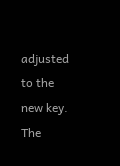adjusted to the new key. The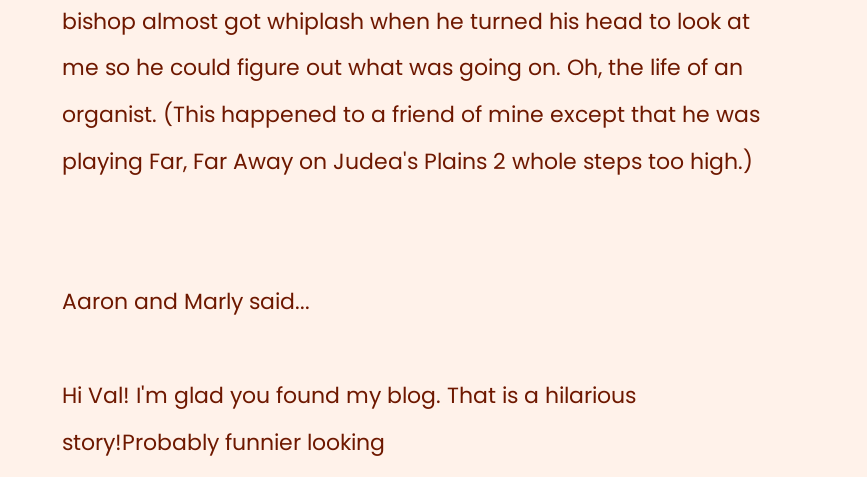bishop almost got whiplash when he turned his head to look at me so he could figure out what was going on. Oh, the life of an organist. (This happened to a friend of mine except that he was playing Far, Far Away on Judea's Plains 2 whole steps too high.)


Aaron and Marly said...

Hi Val! I'm glad you found my blog. That is a hilarious story!Probably funnier looking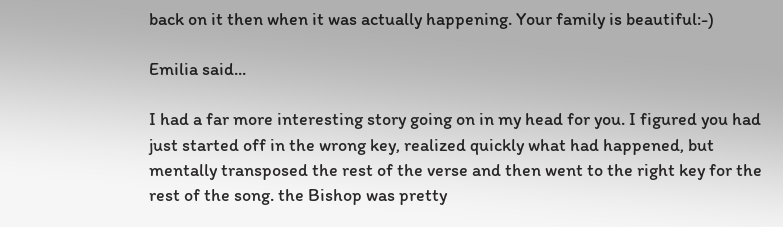back on it then when it was actually happening. Your family is beautiful:-)

Emilia said...

I had a far more interesting story going on in my head for you. I figured you had just started off in the wrong key, realized quickly what had happened, but mentally transposed the rest of the verse and then went to the right key for the rest of the song. the Bishop was pretty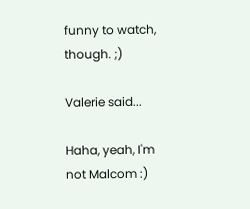funny to watch, though. ;)

Valerie said...

Haha, yeah, I'm not Malcom :)